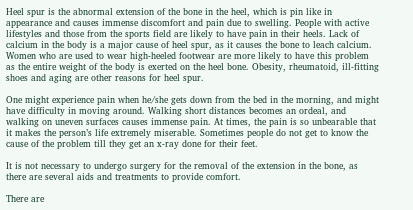Heel spur is the abnormal extension of the bone in the heel, which is pin like in appearance and causes immense discomfort and pain due to swelling. People with active lifestyles and those from the sports field are likely to have pain in their heels. Lack of calcium in the body is a major cause of heel spur, as it causes the bone to leach calcium. Women who are used to wear high-heeled footwear are more likely to have this problem as the entire weight of the body is exerted on the heel bone. Obesity, rheumatoid, ill-fitting shoes and aging are other reasons for heel spur.

One might experience pain when he/she gets down from the bed in the morning, and might have difficulty in moving around. Walking short distances becomes an ordeal, and walking on uneven surfaces causes immense pain. At times, the pain is so unbearable that it makes the person’s life extremely miserable. Sometimes people do not get to know the cause of the problem till they get an x-ray done for their feet.

It is not necessary to undergo surgery for the removal of the extension in the bone, as there are several aids and treatments to provide comfort.

There are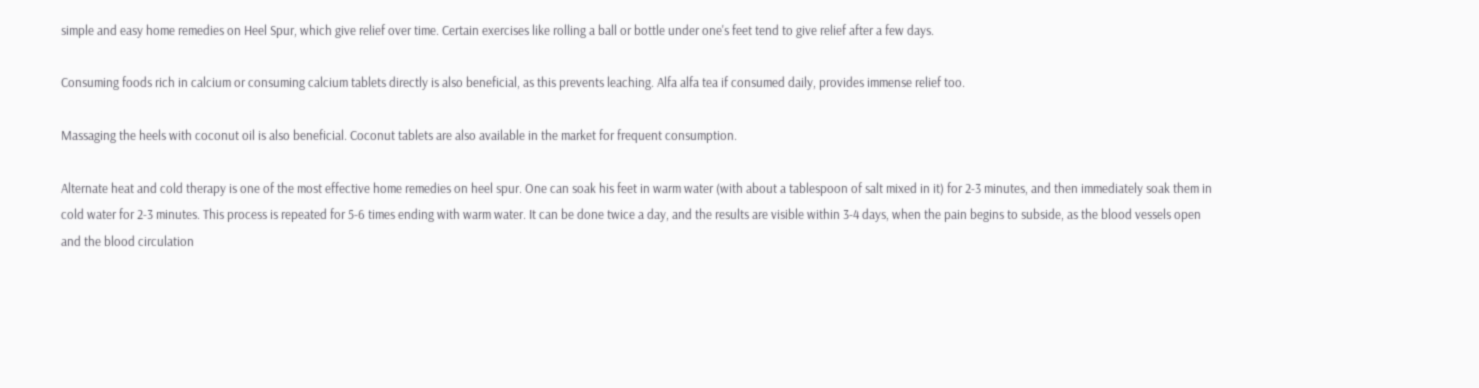simple and easy home remedies on Heel Spur, which give relief over time. Certain exercises like rolling a ball or bottle under one's feet tend to give relief after a few days.

Consuming foods rich in calcium or consuming calcium tablets directly is also beneficial, as this prevents leaching. Alfa alfa tea if consumed daily, provides immense relief too.

Massaging the heels with coconut oil is also beneficial. Coconut tablets are also available in the market for frequent consumption.

Alternate heat and cold therapy is one of the most effective home remedies on heel spur. One can soak his feet in warm water (with about a tablespoon of salt mixed in it) for 2-3 minutes, and then immediately soak them in cold water for 2-3 minutes. This process is repeated for 5-6 times ending with warm water. It can be done twice a day, and the results are visible within 3-4 days, when the pain begins to subside, as the blood vessels open and the blood circulation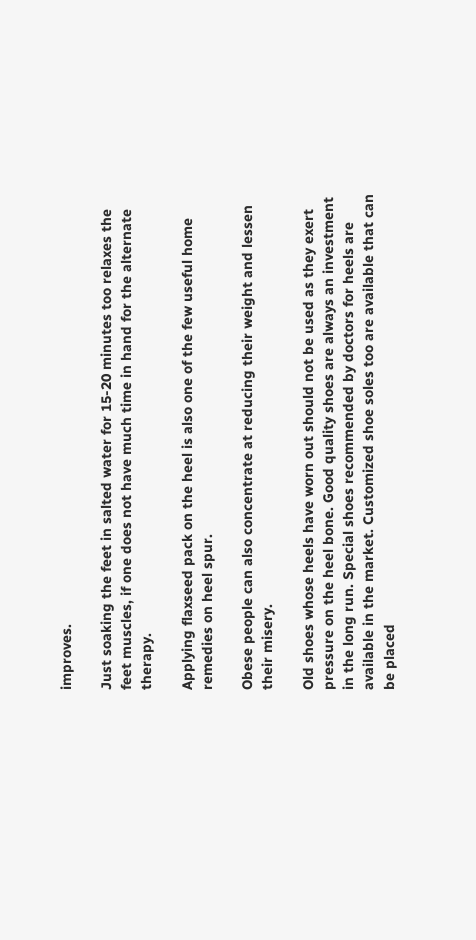improves.

Just soaking the feet in salted water for 15-20 minutes too relaxes the feet muscles, if one does not have much time in hand for the alternate therapy.

Applying flaxseed pack on the heel is also one of the few useful home remedies on heel spur.

Obese people can also concentrate at reducing their weight and lessen their misery.

Old shoes whose heels have worn out should not be used as they exert pressure on the heel bone. Good quality shoes are always an investment in the long run. Special shoes recommended by doctors for heels are available in the market. Customized shoe soles too are available that can be placed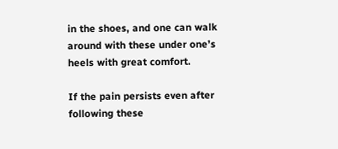in the shoes, and one can walk around with these under one’s heels with great comfort.

If the pain persists even after following these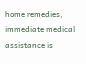home remedies, immediate medical assistance is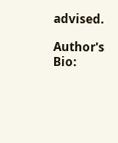advised.

Author's Bio: